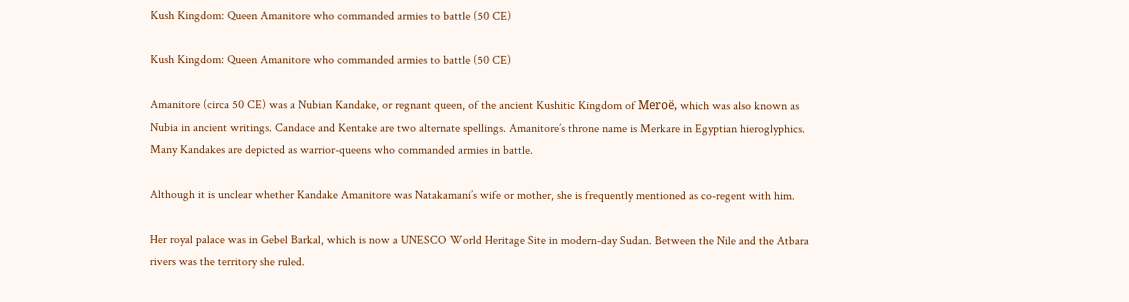Kush Kingdom: Queen Amanitore who commanded armies to battle (50 CE)

Kush Kingdom: Queen Amanitore who commanded armies to battle (50 CE)

Amanitore (circa 50 CE) was a Nubian Kandake, or regnant queen, of the ancient Kushitic Kingdom of Meroë, which was also known as Nubia in ancient writings. Candace and Kentake are two alternate spellings. Amanitore’s throne name is Merkare in Egyptian hieroglyphics. Many Kandakes are depicted as warrior-queens who commanded armies in battle.

Although it is unclear whether Kandake Amanitore was Natakamani’s wife or mother, she is frequently mentioned as co-regent with him.

Her royal palace was in Gebel Barkal, which is now a UNESCO World Heritage Site in modern-day Sudan. Between the Nile and the Atbara rivers was the territory she ruled.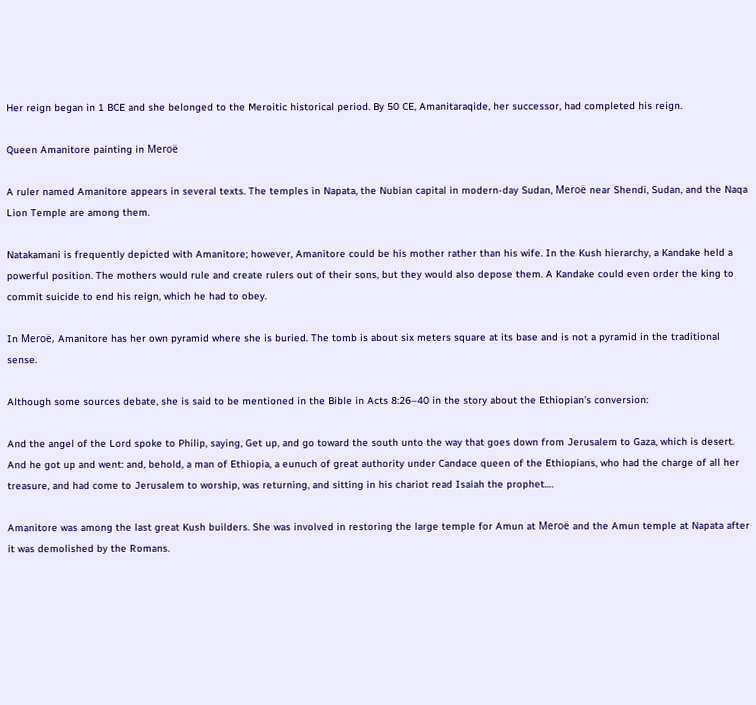Her reign began in 1 BCE and she belonged to the Meroitic historical period. By 50 CE, Amanitaraqide, her successor, had completed his reign.

Queen Amanitore painting in Meroë

A ruler named Amanitore appears in several texts. The temples in Napata, the Nubian capital in modern-day Sudan, Meroë near Shendi, Sudan, and the Naqa Lion Temple are among them.

Natakamani is frequently depicted with Amanitore; however, Amanitore could be his mother rather than his wife. In the Kush hierarchy, a Kandake held a powerful position. The mothers would rule and create rulers out of their sons, but they would also depose them. A Kandake could even order the king to commit suicide to end his reign, which he had to obey.

In Meroë, Amanitore has her own pyramid where she is buried. The tomb is about six meters square at its base and is not a pyramid in the traditional sense.

Although some sources debate, she is said to be mentioned in the Bible in Acts 8:26–40 in the story about the Ethiopian’s conversion:

And the angel of the Lord spoke to Philip, saying, Get up, and go toward the south unto the way that goes down from Jerusalem to Gaza, which is desert. And he got up and went: and, behold, a man of Ethiopia, a eunuch of great authority under Candace queen of the Ethiopians, who had the charge of all her treasure, and had come to Jerusalem to worship, was returning, and sitting in his chariot read Isaiah the prophet….

Amanitore was among the last great Kush builders. She was involved in restoring the large temple for Amun at Meroë and the Amun temple at Napata after it was demolished by the Romans.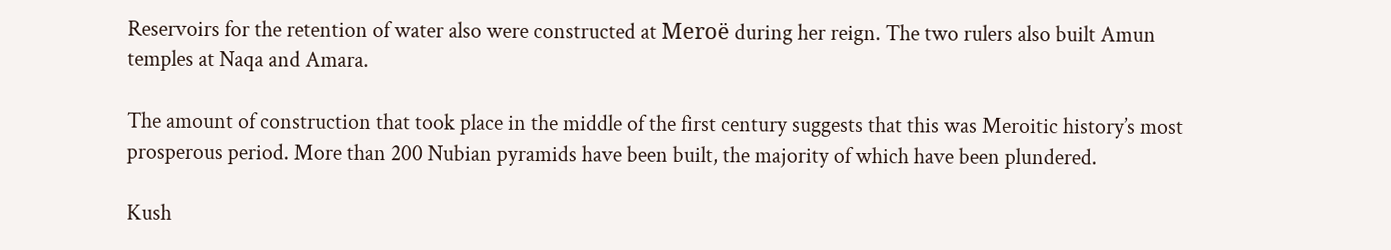Reservoirs for the retention of water also were constructed at Meroë during her reign. The two rulers also built Amun temples at Naqa and Amara.

The amount of construction that took place in the middle of the first century suggests that this was Meroitic history’s most prosperous period. More than 200 Nubian pyramids have been built, the majority of which have been plundered.

Kush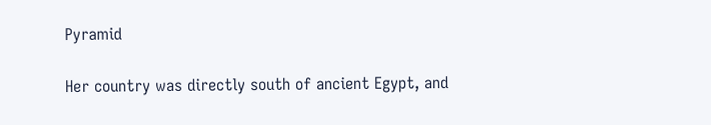Pyramid

Her country was directly south of ancient Egypt, and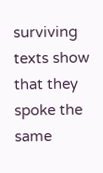surviving texts show that they spoke the same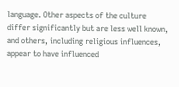language. Other aspects of the culture differ significantly but are less well known, and others, including religious influences, appear to have influenced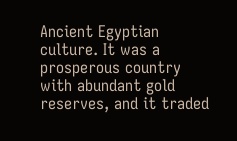Ancient Egyptian culture. It was a prosperous country with abundant gold reserves, and it traded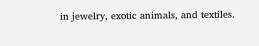in jewelry, exotic animals, and textiles.